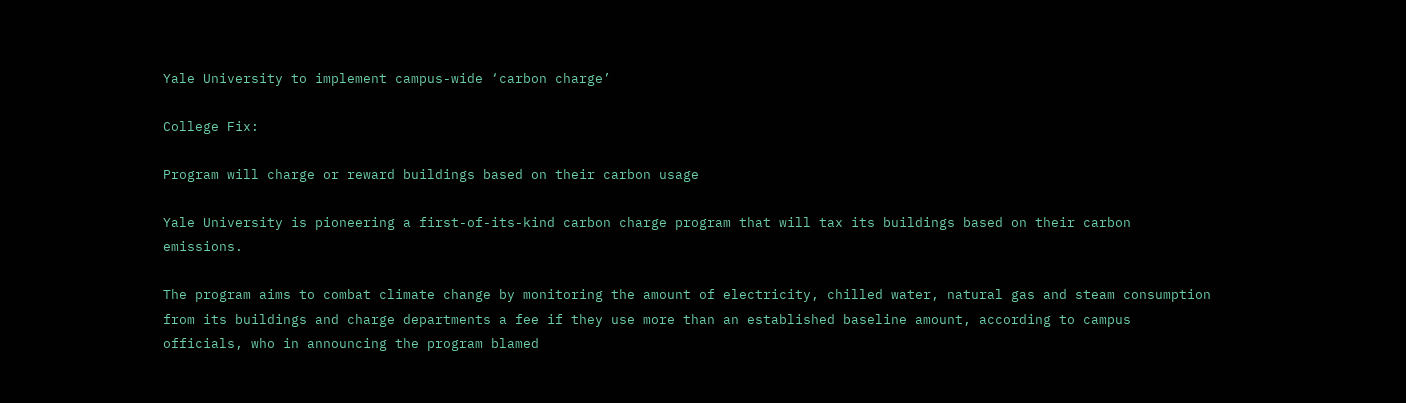Yale University to implement campus-wide ‘carbon charge’

College Fix:

Program will charge or reward buildings based on their carbon usage

Yale University is pioneering a first-of-its-kind carbon charge program that will tax its buildings based on their carbon emissions.

The program aims to combat climate change by monitoring the amount of electricity, chilled water, natural gas and steam consumption from its buildings and charge departments a fee if they use more than an established baseline amount, according to campus officials, who in announcing the program blamed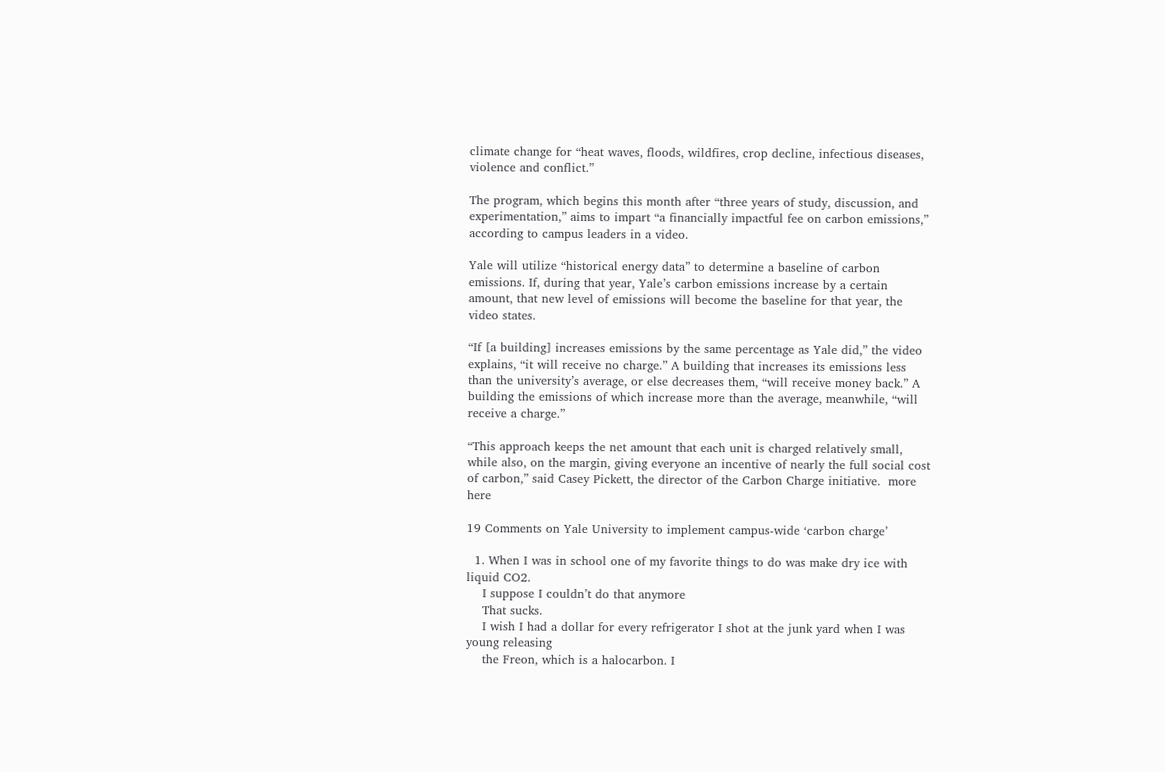climate change for “heat waves, floods, wildfires, crop decline, infectious diseases, violence and conflict.”

The program, which begins this month after “three years of study, discussion, and experimentation,” aims to impart “a financially impactful fee on carbon emissions,” according to campus leaders in a video.

Yale will utilize “historical energy data” to determine a baseline of carbon emissions. If, during that year, Yale’s carbon emissions increase by a certain amount, that new level of emissions will become the baseline for that year, the video states.

“If [a building] increases emissions by the same percentage as Yale did,” the video explains, “it will receive no charge.” A building that increases its emissions less than the university’s average, or else decreases them, “will receive money back.” A building the emissions of which increase more than the average, meanwhile, “will receive a charge.”

“This approach keeps the net amount that each unit is charged relatively small, while also, on the margin, giving everyone an incentive of nearly the full social cost of carbon,” said Casey Pickett, the director of the Carbon Charge initiative.  more here

19 Comments on Yale University to implement campus-wide ‘carbon charge’

  1. When I was in school one of my favorite things to do was make dry ice with liquid CO2.
    I suppose I couldn’t do that anymore
    That sucks.
    I wish I had a dollar for every refrigerator I shot at the junk yard when I was young releasing
    the Freon, which is a halocarbon. I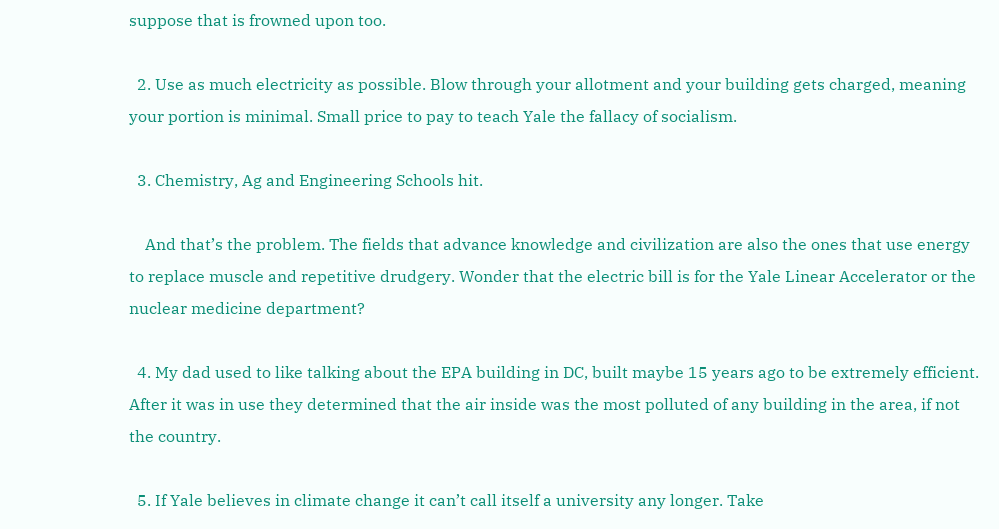suppose that is frowned upon too.

  2. Use as much electricity as possible. Blow through your allotment and your building gets charged, meaning your portion is minimal. Small price to pay to teach Yale the fallacy of socialism.

  3. Chemistry, Ag and Engineering Schools hit.

    And that’s the problem. The fields that advance knowledge and civilization are also the ones that use energy to replace muscle and repetitive drudgery. Wonder that the electric bill is for the Yale Linear Accelerator or the nuclear medicine department?

  4. My dad used to like talking about the EPA building in DC, built maybe 15 years ago to be extremely efficient. After it was in use they determined that the air inside was the most polluted of any building in the area, if not the country.

  5. If Yale believes in climate change it can’t call itself a university any longer. Take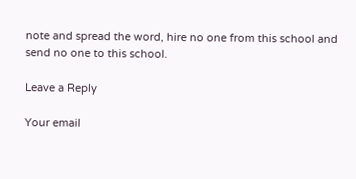note and spread the word, hire no one from this school and send no one to this school.

Leave a Reply

Your email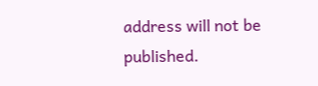address will not be published.